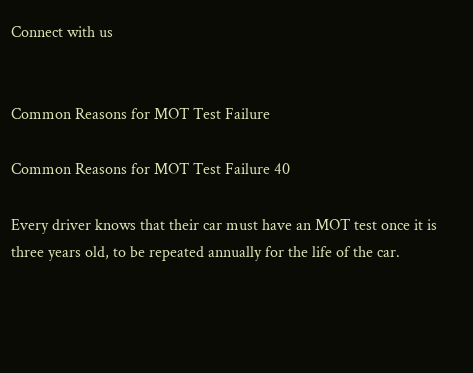Connect with us


Common Reasons for MOT Test Failure

Common Reasons for MOT Test Failure 40

Every driver knows that their car must have an MOT test once it is three years old, to be repeated annually for the life of the car.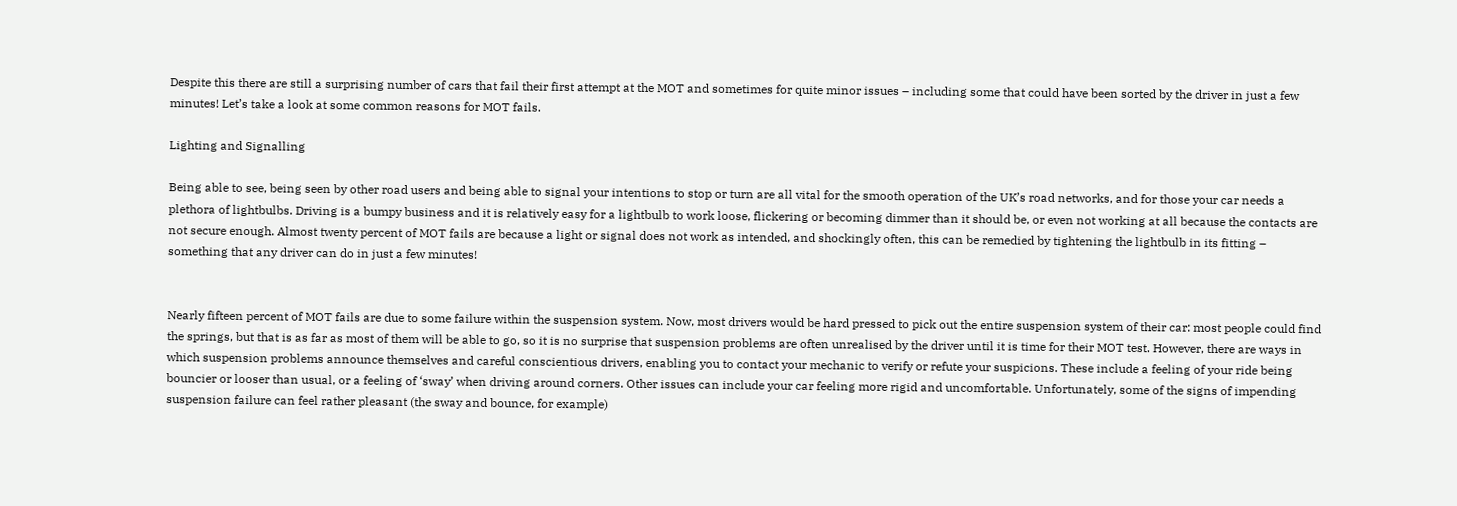Despite this there are still a surprising number of cars that fail their first attempt at the MOT and sometimes for quite minor issues – including some that could have been sorted by the driver in just a few minutes! Let’s take a look at some common reasons for MOT fails.

Lighting and Signalling

Being able to see, being seen by other road users and being able to signal your intentions to stop or turn are all vital for the smooth operation of the UK’s road networks, and for those your car needs a plethora of lightbulbs. Driving is a bumpy business and it is relatively easy for a lightbulb to work loose, flickering or becoming dimmer than it should be, or even not working at all because the contacts are not secure enough. Almost twenty percent of MOT fails are because a light or signal does not work as intended, and shockingly often, this can be remedied by tightening the lightbulb in its fitting – something that any driver can do in just a few minutes!


Nearly fifteen percent of MOT fails are due to some failure within the suspension system. Now, most drivers would be hard pressed to pick out the entire suspension system of their car: most people could find the springs, but that is as far as most of them will be able to go, so it is no surprise that suspension problems are often unrealised by the driver until it is time for their MOT test. However, there are ways in which suspension problems announce themselves and careful conscientious drivers, enabling you to contact your mechanic to verify or refute your suspicions. These include a feeling of your ride being bouncier or looser than usual, or a feeling of ‘sway’ when driving around corners. Other issues can include your car feeling more rigid and uncomfortable. Unfortunately, some of the signs of impending suspension failure can feel rather pleasant (the sway and bounce, for example)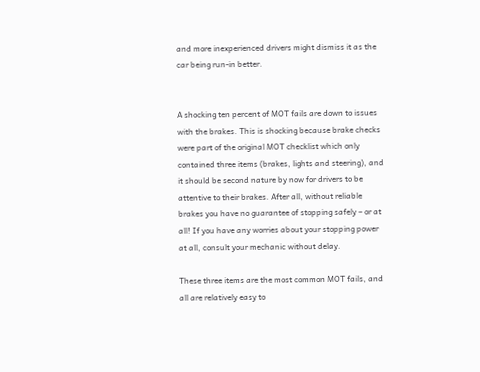and more inexperienced drivers might dismiss it as the car being run-in better.


A shocking ten percent of MOT fails are down to issues with the brakes. This is shocking because brake checks were part of the original MOT checklist which only contained three items (brakes, lights and steering), and it should be second nature by now for drivers to be attentive to their brakes. After all, without reliable brakes you have no guarantee of stopping safely – or at all! If you have any worries about your stopping power at all, consult your mechanic without delay.

These three items are the most common MOT fails, and all are relatively easy to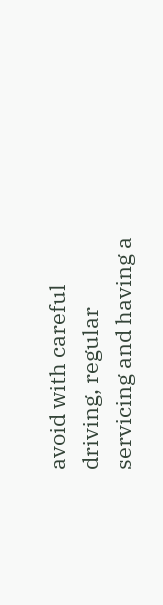avoid with careful driving, regular servicing and having a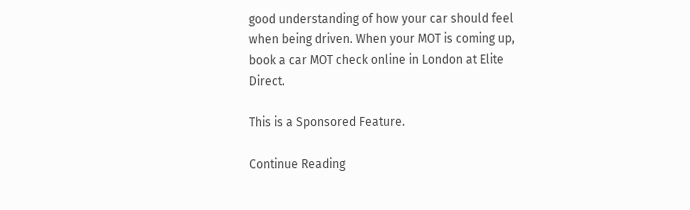good understanding of how your car should feel when being driven. When your MOT is coming up, book a car MOT check online in London at Elite Direct.

This is a Sponsored Feature.

Continue Reading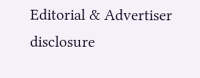Editorial & Advertiser disclosure